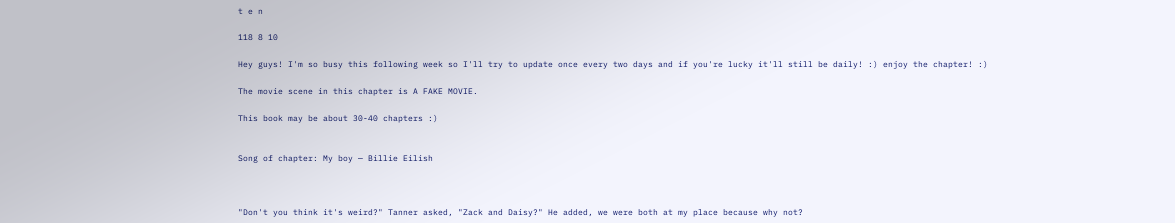t e n

118 8 10

Hey guys! I'm so busy this following week so I'll try to update once every two days and if you're lucky it'll still be daily! :) enjoy the chapter! :)

The movie scene in this chapter is A FAKE MOVIE.

This book may be about 30-40 chapters :)


Song of chapter: My boy — Billie Eilish



"Don't you think it's weird?" Tanner asked, "Zack and Daisy?" He added, we were both at my place because why not?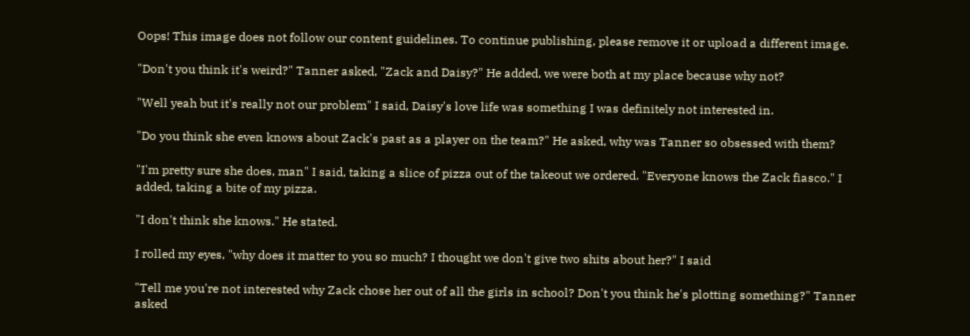Oops! This image does not follow our content guidelines. To continue publishing, please remove it or upload a different image.

"Don't you think it's weird?" Tanner asked, "Zack and Daisy?" He added, we were both at my place because why not?

"Well yeah but it's really not our problem" I said, Daisy's love life was something I was definitely not interested in.

"Do you think she even knows about Zack's past as a player on the team?" He asked, why was Tanner so obsessed with them?

"I'm pretty sure she does, man" I said, taking a slice of pizza out of the takeout we ordered. "Everyone knows the Zack fiasco." I added, taking a bite of my pizza.

"I don't think she knows." He stated.

I rolled my eyes, "why does it matter to you so much? I thought we don't give two shits about her?" I said

"Tell me you're not interested why Zack chose her out of all the girls in school? Don't you think he's plotting something?" Tanner asked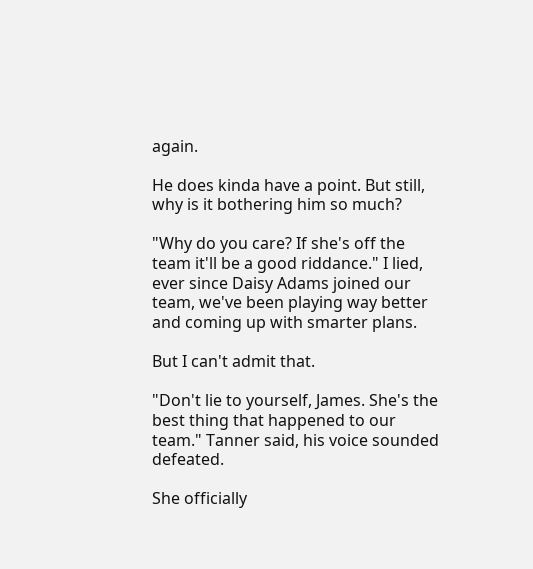again.

He does kinda have a point. But still, why is it bothering him so much?

"Why do you care? If she's off the team it'll be a good riddance." I lied, ever since Daisy Adams joined our team, we've been playing way better and coming up with smarter plans.

But I can't admit that.

"Don't lie to yourself, James. She's the best thing that happened to our team." Tanner said, his voice sounded defeated.

She officially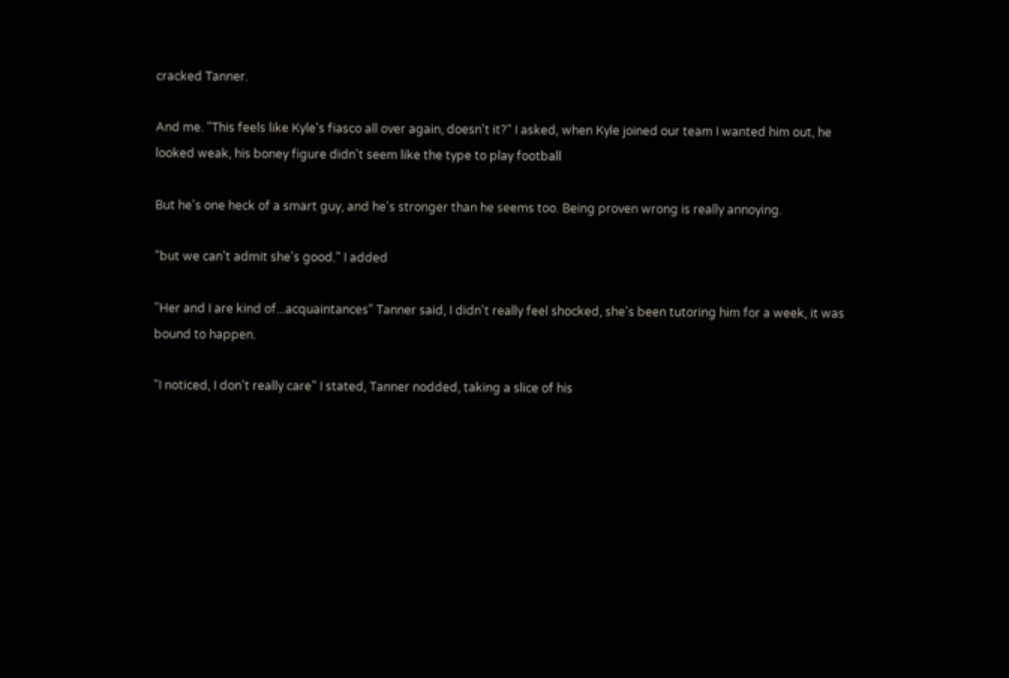cracked Tanner.

And me. "This feels like Kyle's fiasco all over again, doesn't it?" I asked, when Kyle joined our team I wanted him out, he looked weak, his boney figure didn't seem like the type to play football

But he's one heck of a smart guy, and he's stronger than he seems too. Being proven wrong is really annoying.

"but we can't admit she's good." I added

"Her and I are kind of...acquaintances" Tanner said, I didn't really feel shocked, she's been tutoring him for a week, it was bound to happen.

"I noticed, I don't really care" I stated, Tanner nodded, taking a slice of his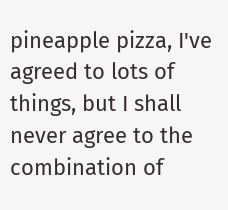pineapple pizza, I've agreed to lots of things, but I shall never agree to the combination of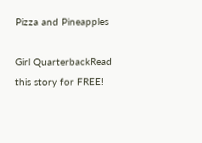Pizza and Pineapples

Girl QuarterbackRead this story for FREE!